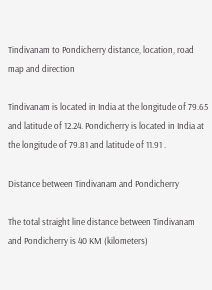Tindivanam to Pondicherry distance, location, road map and direction

Tindivanam is located in India at the longitude of 79.65 and latitude of 12.24. Pondicherry is located in India at the longitude of 79.81 and latitude of 11.91 .

Distance between Tindivanam and Pondicherry

The total straight line distance between Tindivanam and Pondicherry is 40 KM (kilometers)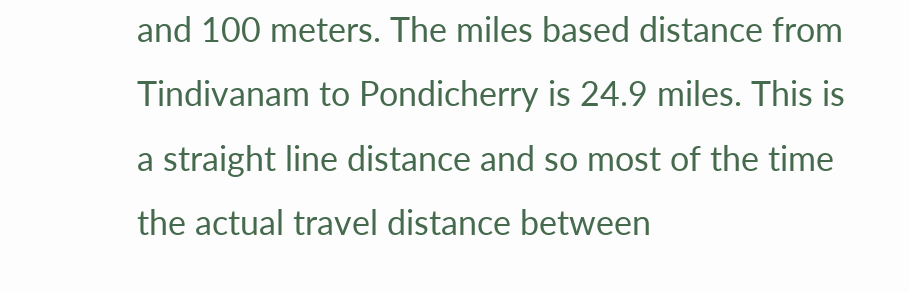and 100 meters. The miles based distance from Tindivanam to Pondicherry is 24.9 miles. This is a straight line distance and so most of the time the actual travel distance between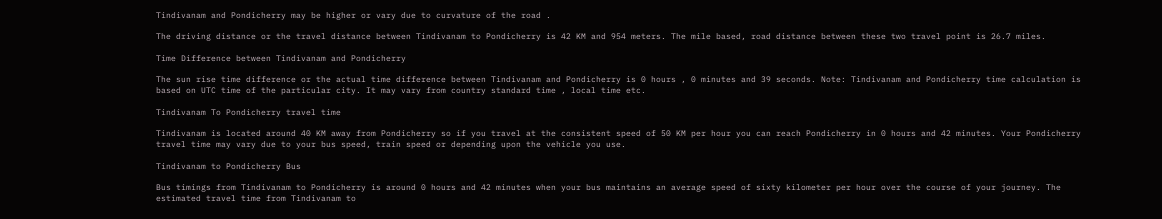Tindivanam and Pondicherry may be higher or vary due to curvature of the road .

The driving distance or the travel distance between Tindivanam to Pondicherry is 42 KM and 954 meters. The mile based, road distance between these two travel point is 26.7 miles.

Time Difference between Tindivanam and Pondicherry

The sun rise time difference or the actual time difference between Tindivanam and Pondicherry is 0 hours , 0 minutes and 39 seconds. Note: Tindivanam and Pondicherry time calculation is based on UTC time of the particular city. It may vary from country standard time , local time etc.

Tindivanam To Pondicherry travel time

Tindivanam is located around 40 KM away from Pondicherry so if you travel at the consistent speed of 50 KM per hour you can reach Pondicherry in 0 hours and 42 minutes. Your Pondicherry travel time may vary due to your bus speed, train speed or depending upon the vehicle you use.

Tindivanam to Pondicherry Bus

Bus timings from Tindivanam to Pondicherry is around 0 hours and 42 minutes when your bus maintains an average speed of sixty kilometer per hour over the course of your journey. The estimated travel time from Tindivanam to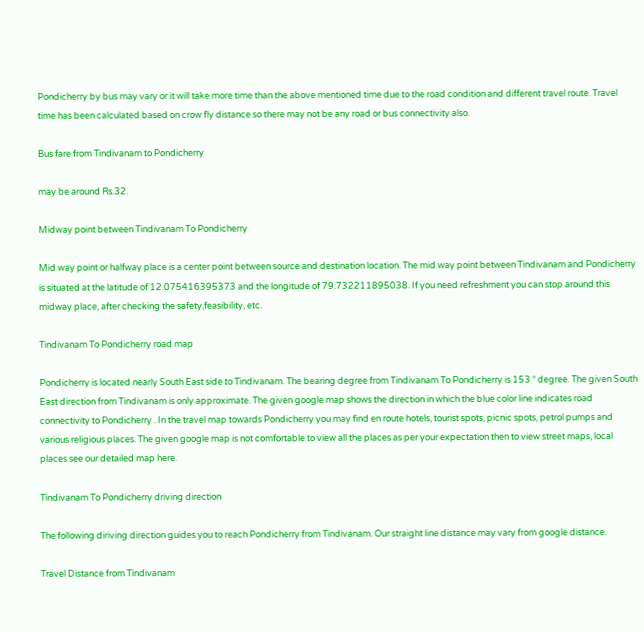Pondicherry by bus may vary or it will take more time than the above mentioned time due to the road condition and different travel route. Travel time has been calculated based on crow fly distance so there may not be any road or bus connectivity also.

Bus fare from Tindivanam to Pondicherry

may be around Rs.32.

Midway point between Tindivanam To Pondicherry

Mid way point or halfway place is a center point between source and destination location. The mid way point between Tindivanam and Pondicherry is situated at the latitude of 12.075416395373 and the longitude of 79.732211895038. If you need refreshment you can stop around this midway place, after checking the safety,feasibility, etc.

Tindivanam To Pondicherry road map

Pondicherry is located nearly South East side to Tindivanam. The bearing degree from Tindivanam To Pondicherry is 153 ° degree. The given South East direction from Tindivanam is only approximate. The given google map shows the direction in which the blue color line indicates road connectivity to Pondicherry . In the travel map towards Pondicherry you may find en route hotels, tourist spots, picnic spots, petrol pumps and various religious places. The given google map is not comfortable to view all the places as per your expectation then to view street maps, local places see our detailed map here.

Tindivanam To Pondicherry driving direction

The following diriving direction guides you to reach Pondicherry from Tindivanam. Our straight line distance may vary from google distance.

Travel Distance from Tindivanam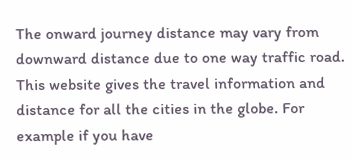The onward journey distance may vary from downward distance due to one way traffic road. This website gives the travel information and distance for all the cities in the globe. For example if you have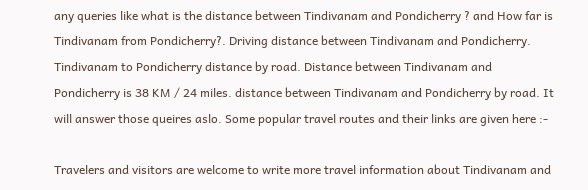any queries like what is the distance between Tindivanam and Pondicherry ? and How far is Tindivanam from Pondicherry?. Driving distance between Tindivanam and Pondicherry. Tindivanam to Pondicherry distance by road. Distance between Tindivanam and Pondicherry is 38 KM / 24 miles. distance between Tindivanam and Pondicherry by road. It will answer those queires aslo. Some popular travel routes and their links are given here :-

Travelers and visitors are welcome to write more travel information about Tindivanam and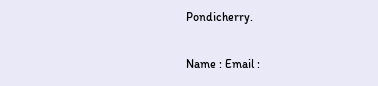Pondicherry.

Name : Email :